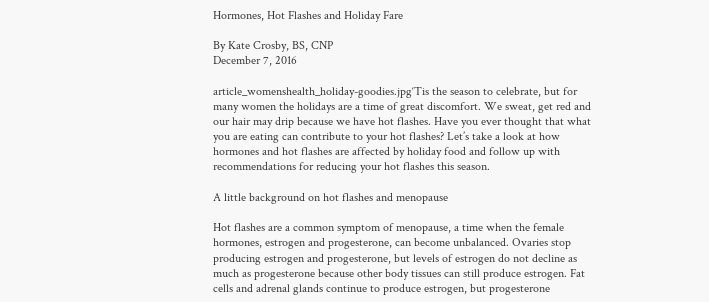Hormones, Hot Flashes and Holiday Fare

By Kate Crosby, BS, CNP
December 7, 2016

article_womenshealth_holiday-goodies.jpg‘Tis the season to celebrate, but for many women the holidays are a time of great discomfort. We sweat, get red and our hair may drip because we have hot flashes. Have you ever thought that what you are eating can contribute to your hot flashes? Let’s take a look at how hormones and hot flashes are affected by holiday food and follow up with recommendations for reducing your hot flashes this season.

A little background on hot flashes and menopause

Hot flashes are a common symptom of menopause, a time when the female hormones, estrogen and progesterone, can become unbalanced. Ovaries stop producing estrogen and progesterone, but levels of estrogen do not decline as much as progesterone because other body tissues can still produce estrogen. Fat cells and adrenal glands continue to produce estrogen, but progesterone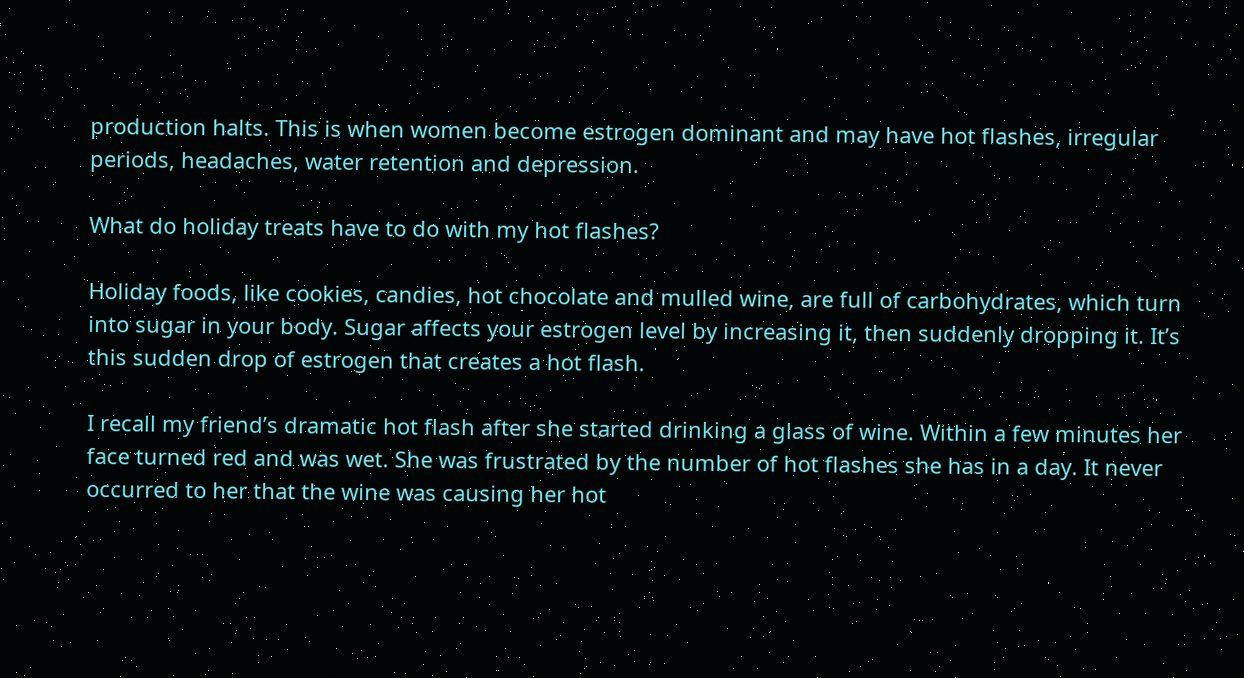production halts. This is when women become estrogen dominant and may have hot flashes, irregular periods, headaches, water retention and depression.

What do holiday treats have to do with my hot flashes?

Holiday foods, like cookies, candies, hot chocolate and mulled wine, are full of carbohydrates, which turn into sugar in your body. Sugar affects your estrogen level by increasing it, then suddenly dropping it. It’s this sudden drop of estrogen that creates a hot flash.

I recall my friend’s dramatic hot flash after she started drinking a glass of wine. Within a few minutes her face turned red and was wet. She was frustrated by the number of hot flashes she has in a day. It never occurred to her that the wine was causing her hot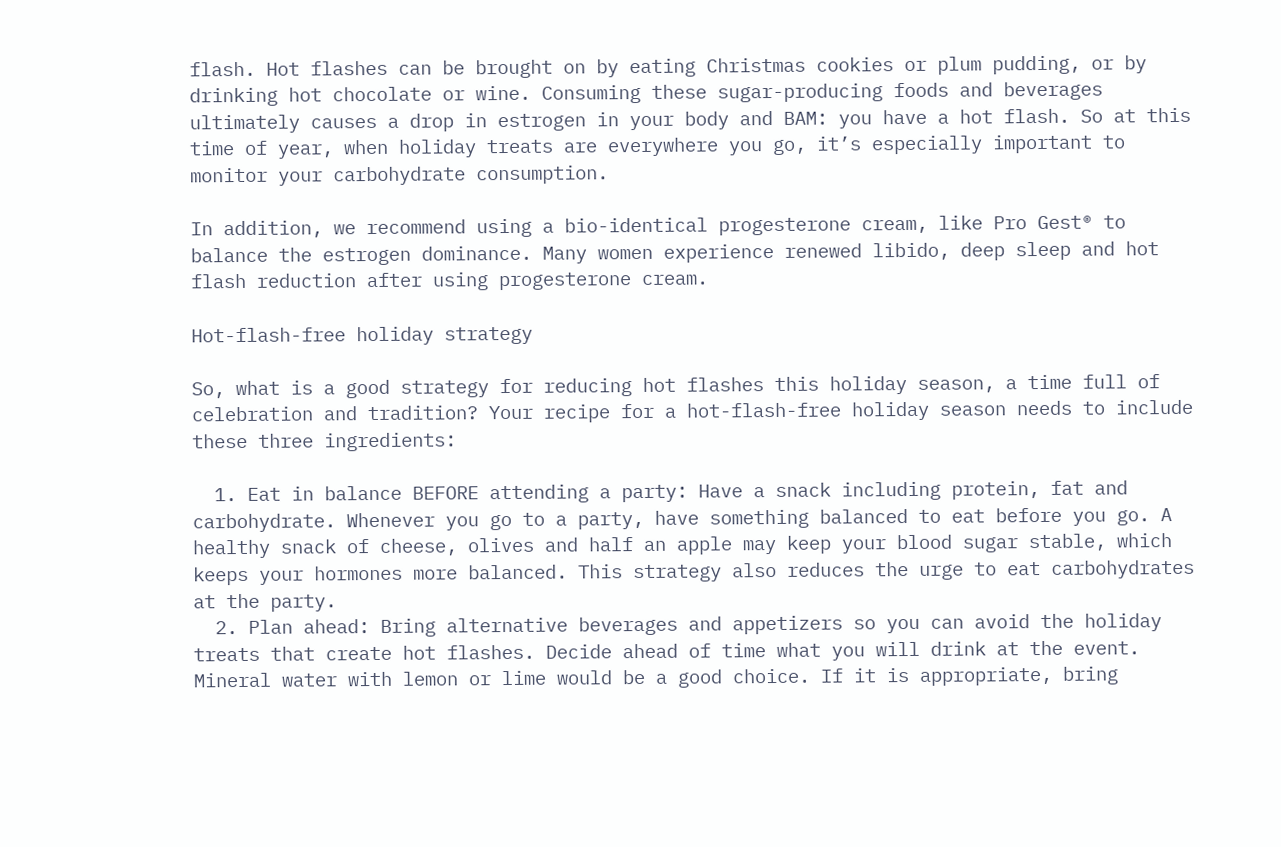flash. Hot flashes can be brought on by eating Christmas cookies or plum pudding, or by drinking hot chocolate or wine. Consuming these sugar-producing foods and beverages ultimately causes a drop in estrogen in your body and BAM: you have a hot flash. So at this time of year, when holiday treats are everywhere you go, it’s especially important to monitor your carbohydrate consumption.

In addition, we recommend using a bio-identical progesterone cream, like Pro Gest® to balance the estrogen dominance. Many women experience renewed libido, deep sleep and hot flash reduction after using progesterone cream.

Hot-flash-free holiday strategy

So, what is a good strategy for reducing hot flashes this holiday season, a time full of celebration and tradition? Your recipe for a hot-flash-free holiday season needs to include these three ingredients:

  1. Eat in balance BEFORE attending a party: Have a snack including protein, fat and carbohydrate. Whenever you go to a party, have something balanced to eat before you go. A healthy snack of cheese, olives and half an apple may keep your blood sugar stable, which keeps your hormones more balanced. This strategy also reduces the urge to eat carbohydrates at the party.
  2. Plan ahead: Bring alternative beverages and appetizers so you can avoid the holiday treats that create hot flashes. Decide ahead of time what you will drink at the event. Mineral water with lemon or lime would be a good choice. If it is appropriate, bring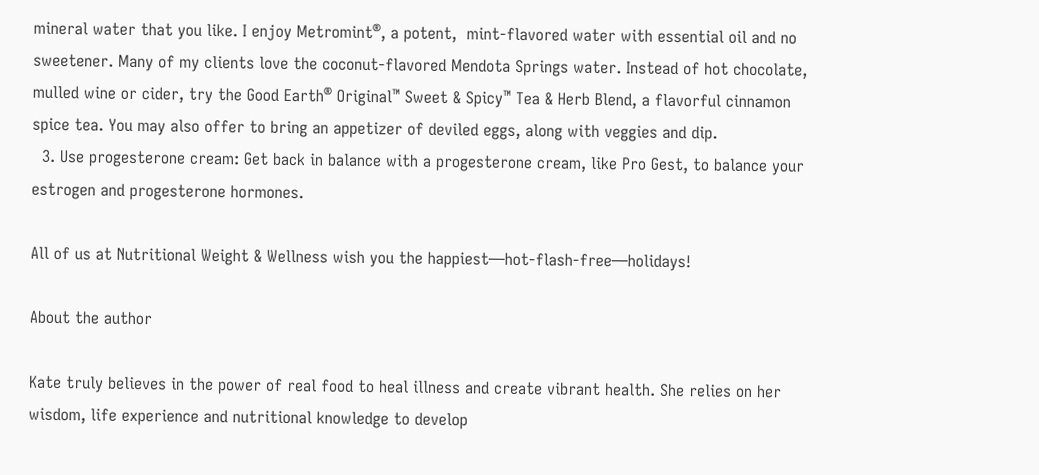mineral water that you like. I enjoy Metromint®, a potent,  mint-flavored water with essential oil and no sweetener. Many of my clients love the coconut-flavored Mendota Springs water. Instead of hot chocolate, mulled wine or cider, try the Good Earth® Original™ Sweet & Spicy™ Tea & Herb Blend, a flavorful cinnamon spice tea. You may also offer to bring an appetizer of deviled eggs, along with veggies and dip.
  3. Use progesterone cream: Get back in balance with a progesterone cream, like Pro Gest, to balance your estrogen and progesterone hormones.

All of us at Nutritional Weight & Wellness wish you the happiest—hot-flash-free—holidays!

About the author

Kate truly believes in the power of real food to heal illness and create vibrant health. She relies on her wisdom, life experience and nutritional knowledge to develop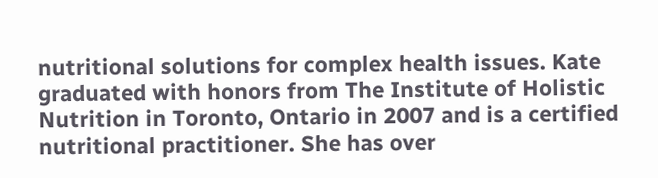nutritional solutions for complex health issues. Kate graduated with honors from The Institute of Holistic Nutrition in Toronto, Ontario in 2007 and is a certified nutritional practitioner. She has over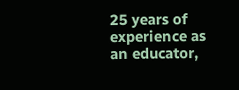25 years of experience as an educator,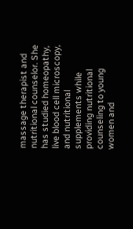massage therapist and nutritional counselor. She has studied homeopathy, live blood cell microscopy, and nutritional supplements while providing nutritional counseling to young women and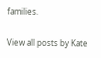families.

View all posts by Kate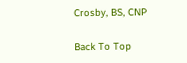Crosby, BS, CNP

Back To Top